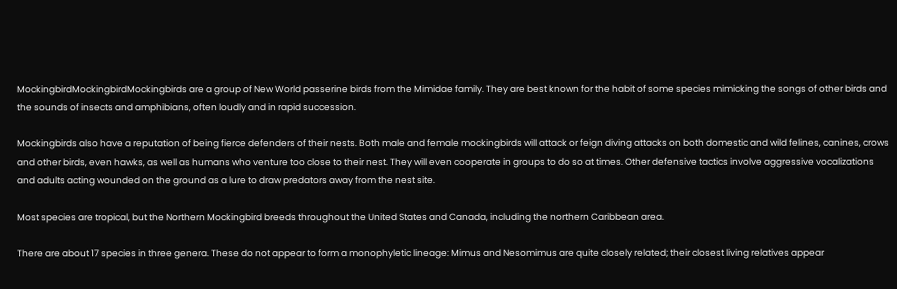MockingbirdMockingbirdMockingbirds are a group of New World passerine birds from the Mimidae family. They are best known for the habit of some species mimicking the songs of other birds and the sounds of insects and amphibians, often loudly and in rapid succession.

Mockingbirds also have a reputation of being fierce defenders of their nests. Both male and female mockingbirds will attack or feign diving attacks on both domestic and wild felines, canines, crows and other birds, even hawks, as well as humans who venture too close to their nest. They will even cooperate in groups to do so at times. Other defensive tactics involve aggressive vocalizations and adults acting wounded on the ground as a lure to draw predators away from the nest site.

Most species are tropical, but the Northern Mockingbird breeds throughout the United States and Canada, including the northern Caribbean area.

There are about 17 species in three genera. These do not appear to form a monophyletic lineage: Mimus and Nesomimus are quite closely related; their closest living relatives appear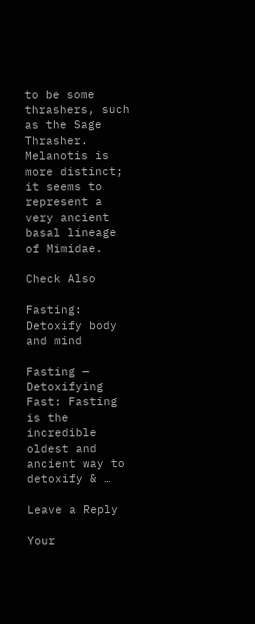to be some thrashers, such as the Sage Thrasher. Melanotis is more distinct; it seems to represent a very ancient basal lineage of Mimidae.

Check Also

Fasting: Detoxify body and mind

Fasting — Detoxifying Fast: Fasting is the incredible oldest and ancient way to detoxify & …

Leave a Reply

Your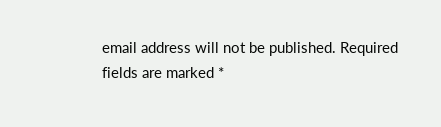email address will not be published. Required fields are marked *